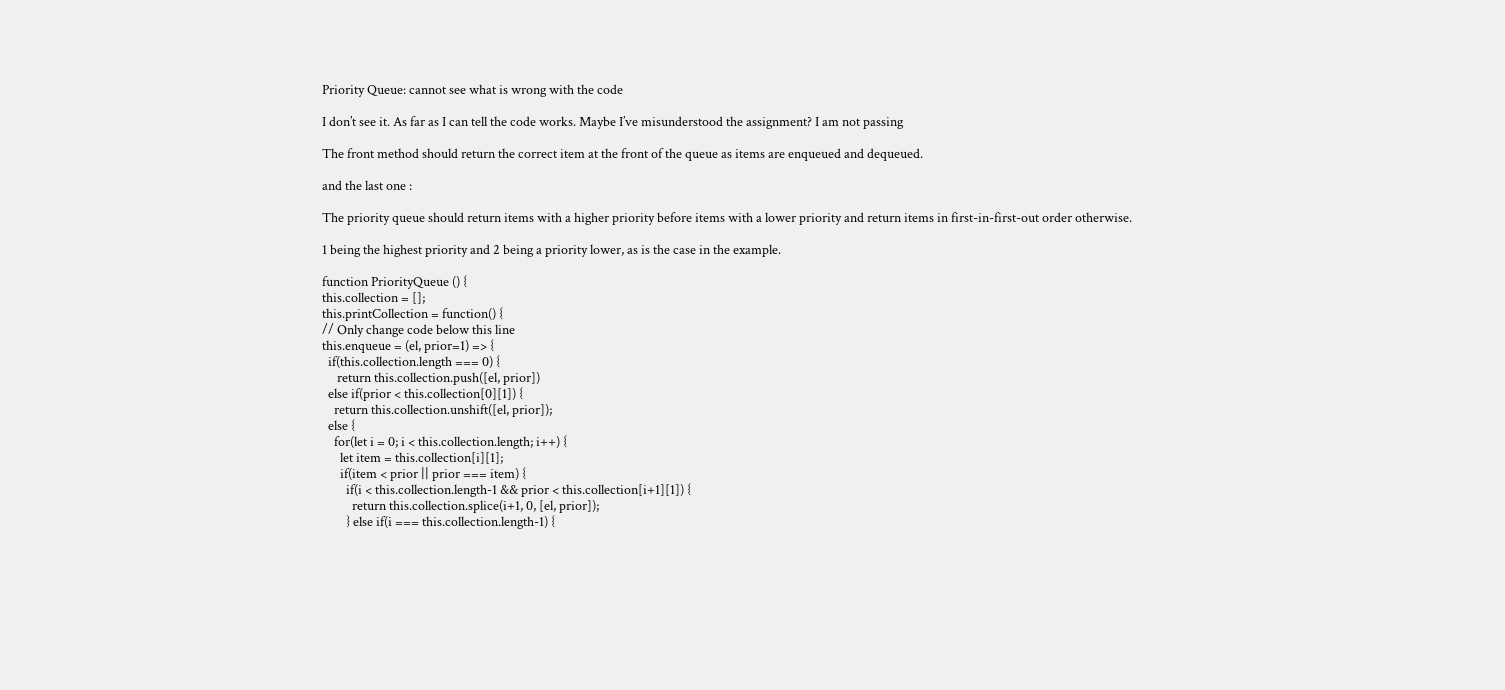Priority Queue: cannot see what is wrong with the code

I don’t see it. As far as I can tell the code works. Maybe I’ve misunderstood the assignment? I am not passing

The front method should return the correct item at the front of the queue as items are enqueued and dequeued.

and the last one :

The priority queue should return items with a higher priority before items with a lower priority and return items in first-in-first-out order otherwise.

1 being the highest priority and 2 being a priority lower, as is the case in the example.

function PriorityQueue () {
this.collection = [];
this.printCollection = function() {
// Only change code below this line
this.enqueue = (el, prior=1) => {
  if(this.collection.length === 0) {
     return this.collection.push([el, prior])
  else if(prior < this.collection[0][1]) {
    return this.collection.unshift([el, prior]);
  else {
    for(let i = 0; i < this.collection.length; i++) {
      let item = this.collection[i][1];
      if(item < prior || prior === item) {
        if(i < this.collection.length-1 && prior < this.collection[i+1][1]) {
          return this.collection.splice(i+1, 0, [el, prior]);
        } else if(i === this.collection.length-1) {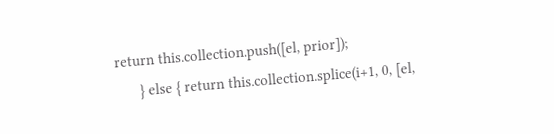return this.collection.push([el, prior]);
      } else { return this.collection.splice(i+1, 0, [el,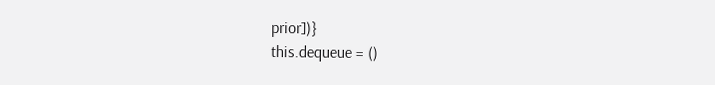prior])}
this.dequeue = ()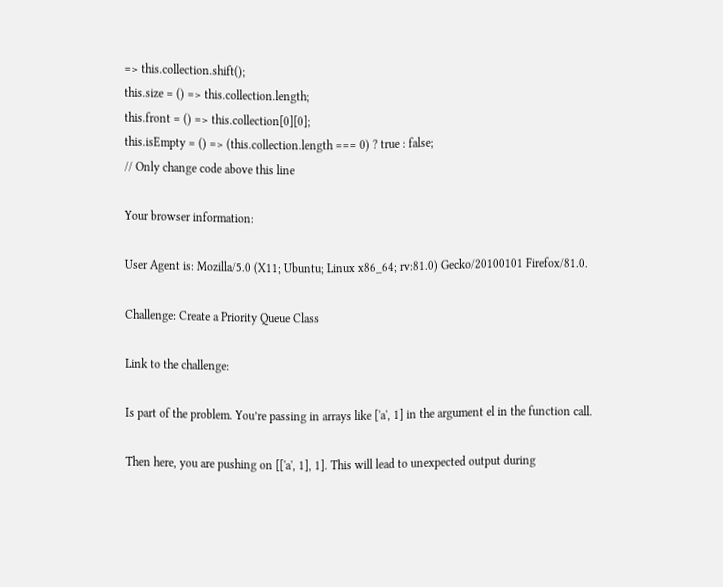=> this.collection.shift();
this.size = () => this.collection.length;
this.front = () => this.collection[0][0];
this.isEmpty = () => (this.collection.length === 0) ? true : false;
// Only change code above this line

Your browser information:

User Agent is: Mozilla/5.0 (X11; Ubuntu; Linux x86_64; rv:81.0) Gecko/20100101 Firefox/81.0.

Challenge: Create a Priority Queue Class

Link to the challenge:

Is part of the problem. You’re passing in arrays like ['a', 1] in the argument el in the function call.

Then here, you are pushing on [['a', 1], 1]. This will lead to unexpected output during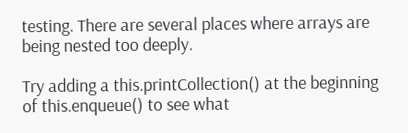testing. There are several places where arrays are being nested too deeply.

Try adding a this.printCollection() at the beginning of this.enqueue() to see what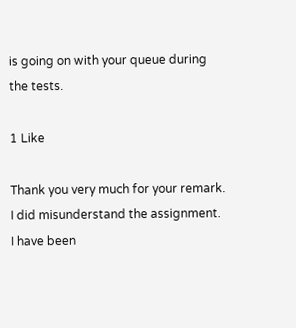is going on with your queue during the tests.

1 Like

Thank you very much for your remark. I did misunderstand the assignment.
I have been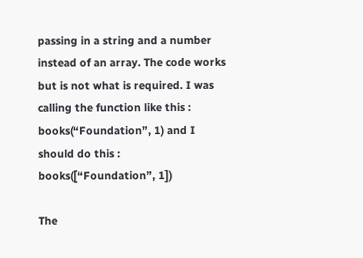passing in a string and a number instead of an array. The code works but is not what is required. I was calling the function like this : books(“Foundation”, 1) and I should do this : books([“Foundation”, 1])

The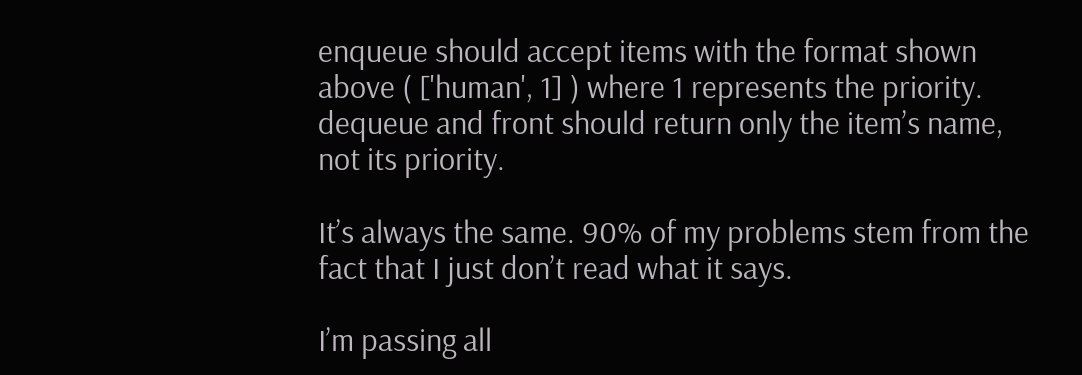enqueue should accept items with the format shown above ( ['human', 1] ) where 1 represents the priority. dequeue and front should return only the item’s name, not its priority.

It’s always the same. 90% of my problems stem from the fact that I just don’t read what it says.

I’m passing all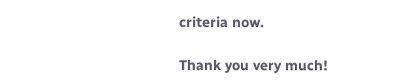criteria now.

Thank you very much!